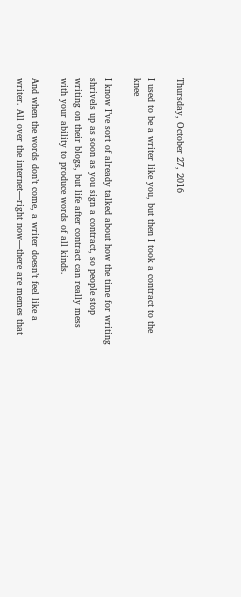Thursday, October 27, 2016

I used to be a writer like you, but then I took a contract to the knee

I know I’ve sort of already talked about how the time for writing shrivels up as soon as you sign a contract, so people stop writing on their blogs, but life after contract can really mess with your ability to produce words of all kinds.

And when the words don’t come, a writer doesn’t feel like a writer. All over the internet—right now—there are memes that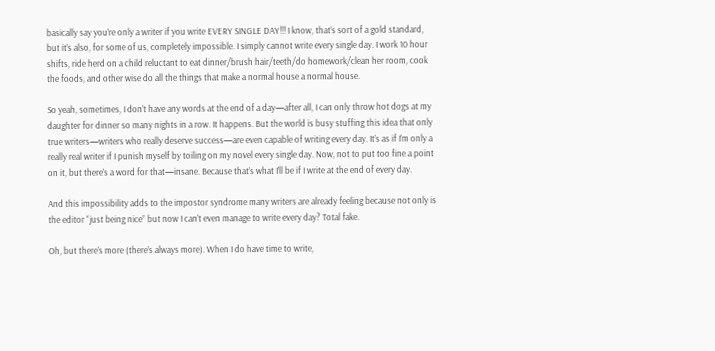basically say you’re only a writer if you write EVERY SINGLE DAY!!! I know, that’s sort of a gold standard, but it’s also, for some of us, completely impossible. I simply cannot write every single day. I work 10 hour shifts, ride herd on a child reluctant to eat dinner/brush hair/teeth/do homework/clean her room, cook the foods, and other wise do all the things that make a normal house a normal house.

So yeah, sometimes, I don’t have any words at the end of a day—after all, I can only throw hot dogs at my daughter for dinner so many nights in a row. It happens. But the world is busy stuffing this idea that only true writers—writers who really deserve success—are even capable of writing every day. It’s as if I’m only a really real writer if I punish myself by toiling on my novel every single day. Now, not to put too fine a point on it, but there’s a word for that—insane. Because that’s what I’ll be if I write at the end of every day.

And this impossibility adds to the impostor syndrome many writers are already feeling because not only is the editor “just being nice” but now I can’t even manage to write every day? Total fake.

Oh, but there’s more (there’s always more). When I do have time to write,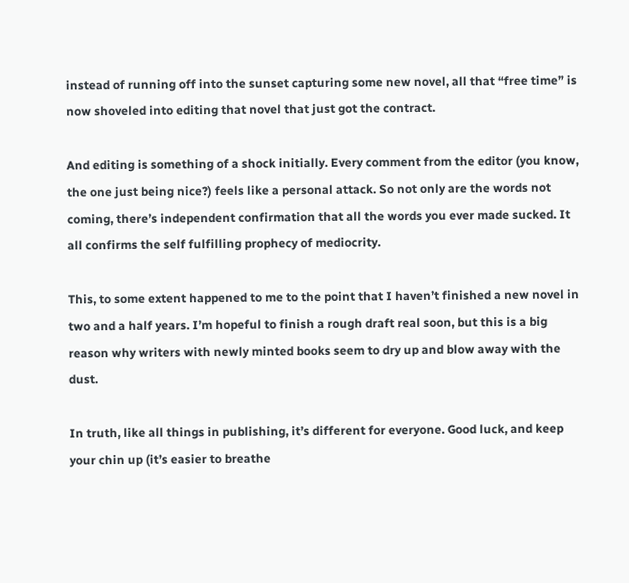instead of running off into the sunset capturing some new novel, all that “free time” is now shoveled into editing that novel that just got the contract.

And editing is something of a shock initially. Every comment from the editor (you know, the one just being nice?) feels like a personal attack. So not only are the words not coming, there’s independent confirmation that all the words you ever made sucked. It all confirms the self fulfilling prophecy of mediocrity.

This, to some extent happened to me to the point that I haven’t finished a new novel in two and a half years. I’m hopeful to finish a rough draft real soon, but this is a big reason why writers with newly minted books seem to dry up and blow away with the dust.

In truth, like all things in publishing, it’s different for everyone. Good luck, and keep your chin up (it’s easier to breathe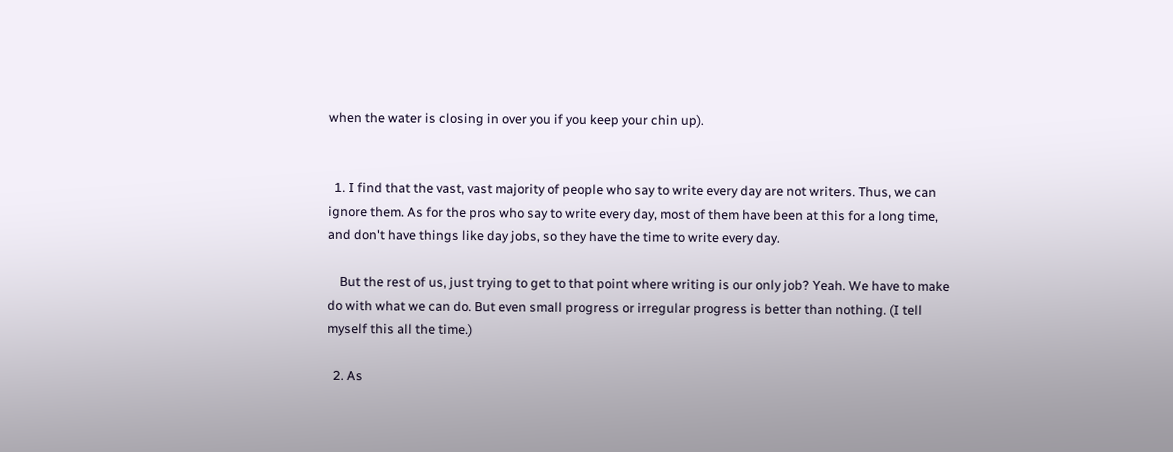when the water is closing in over you if you keep your chin up).


  1. I find that the vast, vast majority of people who say to write every day are not writers. Thus, we can ignore them. As for the pros who say to write every day, most of them have been at this for a long time, and don't have things like day jobs, so they have the time to write every day.

    But the rest of us, just trying to get to that point where writing is our only job? Yeah. We have to make do with what we can do. But even small progress or irregular progress is better than nothing. (I tell myself this all the time.)

  2. As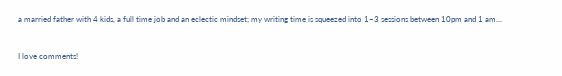a married father with 4 kids, a full time job and an eclectic mindset; my writing time is squeezed into 1~3 sessions between 10pm and 1 am...


I love comments!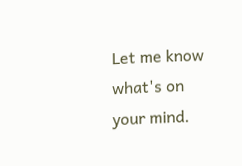Let me know what's on your mind.